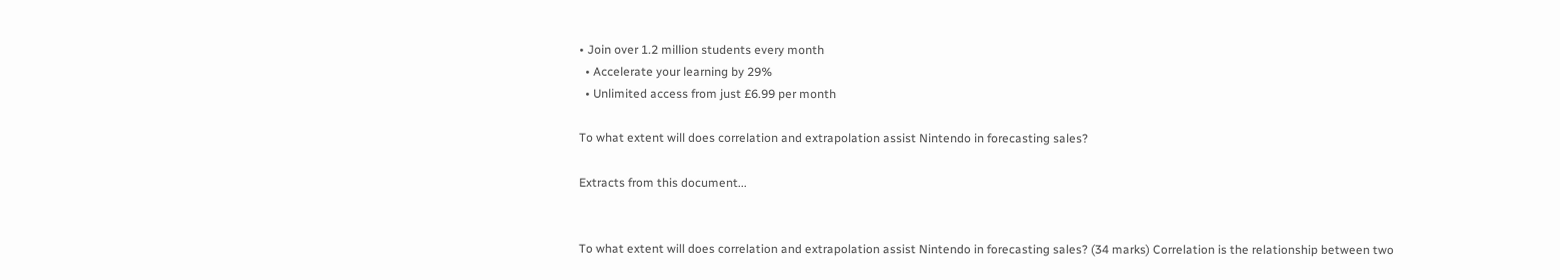• Join over 1.2 million students every month
  • Accelerate your learning by 29%
  • Unlimited access from just £6.99 per month

To what extent will does correlation and extrapolation assist Nintendo in forecasting sales?

Extracts from this document...


To what extent will does correlation and extrapolation assist Nintendo in forecasting sales? (34 marks) Correlation is the relationship between two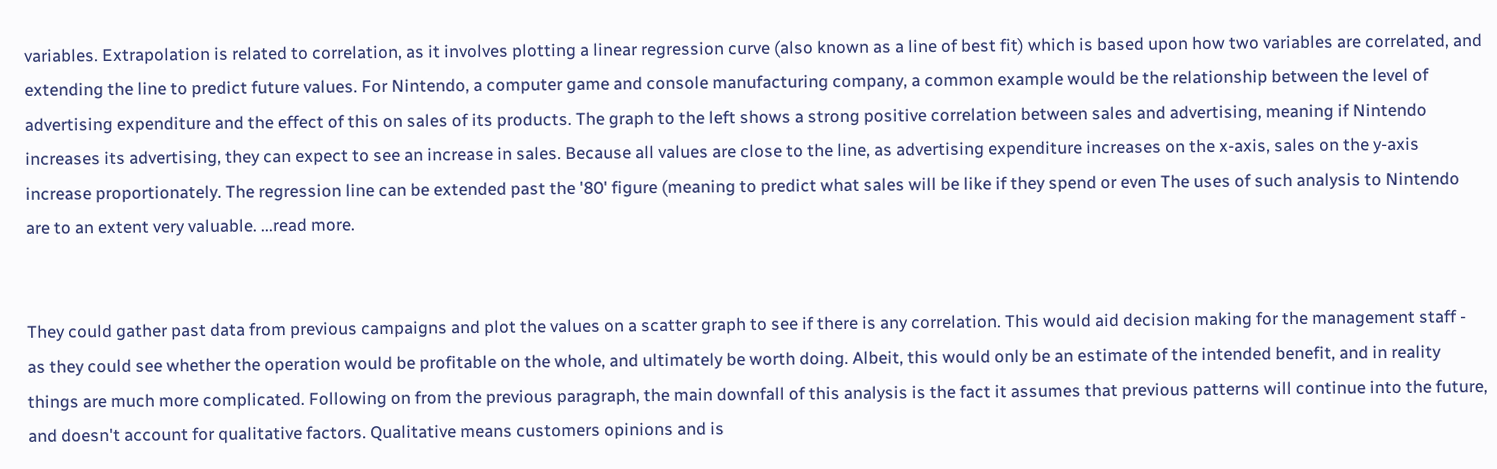variables. Extrapolation is related to correlation, as it involves plotting a linear regression curve (also known as a line of best fit) which is based upon how two variables are correlated, and extending the line to predict future values. For Nintendo, a computer game and console manufacturing company, a common example would be the relationship between the level of advertising expenditure and the effect of this on sales of its products. The graph to the left shows a strong positive correlation between sales and advertising, meaning if Nintendo increases its advertising, they can expect to see an increase in sales. Because all values are close to the line, as advertising expenditure increases on the x-axis, sales on the y-axis increase proportionately. The regression line can be extended past the '80' figure (meaning to predict what sales will be like if they spend or even The uses of such analysis to Nintendo are to an extent very valuable. ...read more.


They could gather past data from previous campaigns and plot the values on a scatter graph to see if there is any correlation. This would aid decision making for the management staff - as they could see whether the operation would be profitable on the whole, and ultimately be worth doing. Albeit, this would only be an estimate of the intended benefit, and in reality things are much more complicated. Following on from the previous paragraph, the main downfall of this analysis is the fact it assumes that previous patterns will continue into the future, and doesn't account for qualitative factors. Qualitative means customers opinions and is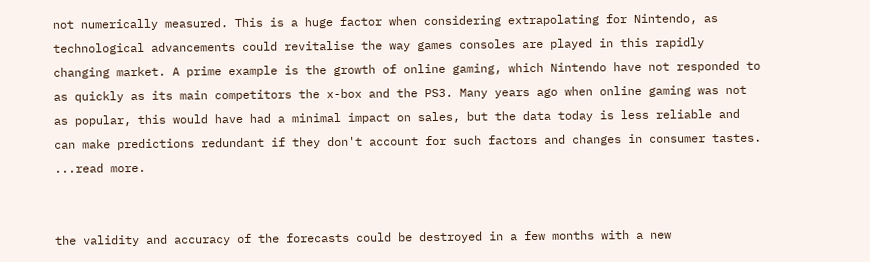not numerically measured. This is a huge factor when considering extrapolating for Nintendo, as technological advancements could revitalise the way games consoles are played in this rapidly changing market. A prime example is the growth of online gaming, which Nintendo have not responded to as quickly as its main competitors the x-box and the PS3. Many years ago when online gaming was not as popular, this would have had a minimal impact on sales, but the data today is less reliable and can make predictions redundant if they don't account for such factors and changes in consumer tastes. ...read more.


the validity and accuracy of the forecasts could be destroyed in a few months with a new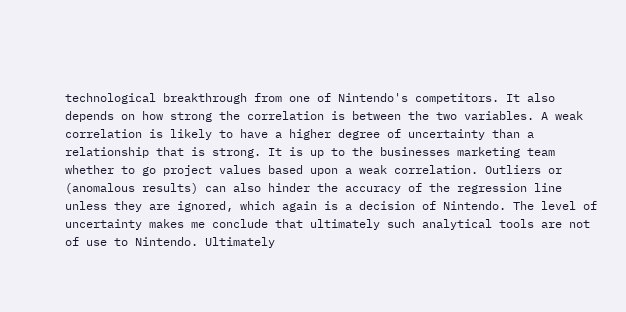technological breakthrough from one of Nintendo's competitors. It also depends on how strong the correlation is between the two variables. A weak correlation is likely to have a higher degree of uncertainty than a relationship that is strong. It is up to the businesses marketing team whether to go project values based upon a weak correlation. Outliers or (anomalous results) can also hinder the accuracy of the regression line unless they are ignored, which again is a decision of Nintendo. The level of uncertainty makes me conclude that ultimately such analytical tools are not of use to Nintendo. Ultimately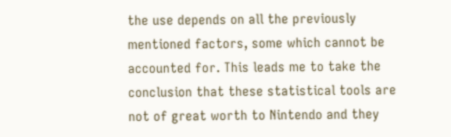the use depends on all the previously mentioned factors, some which cannot be accounted for. This leads me to take the conclusion that these statistical tools are not of great worth to Nintendo and they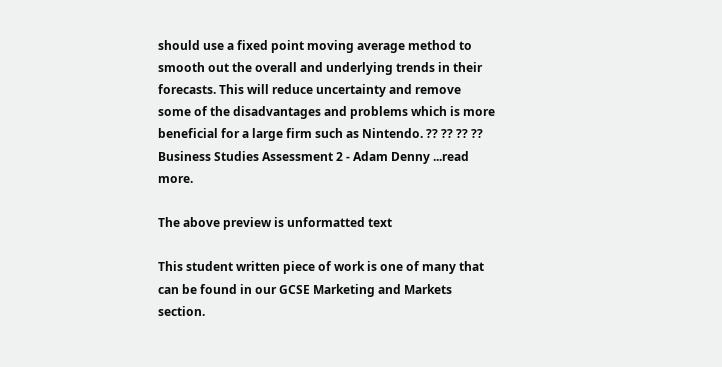should use a fixed point moving average method to smooth out the overall and underlying trends in their forecasts. This will reduce uncertainty and remove some of the disadvantages and problems which is more beneficial for a large firm such as Nintendo. ?? ?? ?? ?? Business Studies Assessment 2 - Adam Denny ...read more.

The above preview is unformatted text

This student written piece of work is one of many that can be found in our GCSE Marketing and Markets section.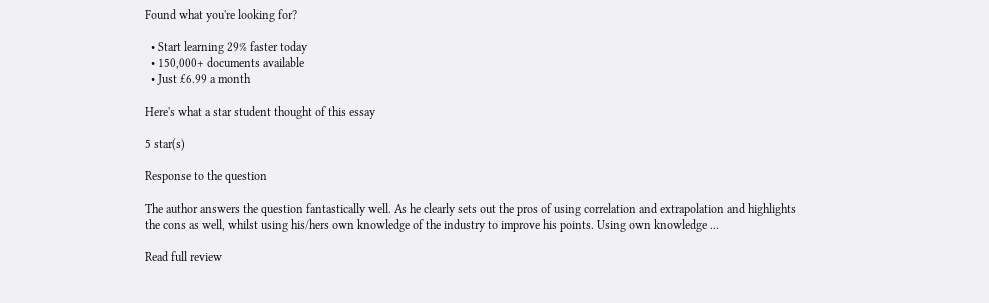Found what you're looking for?

  • Start learning 29% faster today
  • 150,000+ documents available
  • Just £6.99 a month

Here's what a star student thought of this essay

5 star(s)

Response to the question

The author answers the question fantastically well. As he clearly sets out the pros of using correlation and extrapolation and highlights the cons as well, whilst using his/hers own knowledge of the industry to improve his points. Using own knowledge ...

Read full review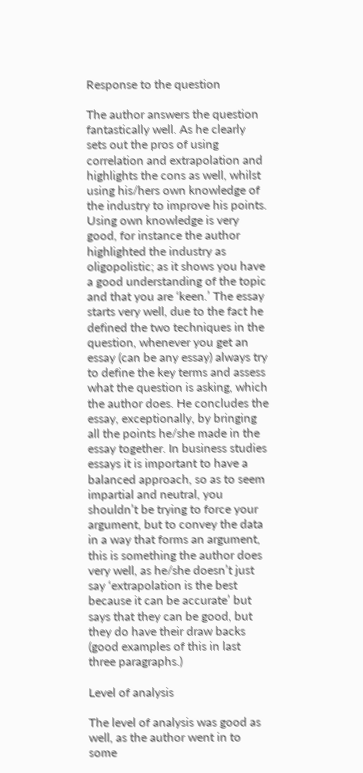Response to the question

The author answers the question fantastically well. As he clearly sets out the pros of using correlation and extrapolation and highlights the cons as well, whilst using his/hers own knowledge of the industry to improve his points. Using own knowledge is very good, for instance the author highlighted the industry as oligopolistic; as it shows you have a good understanding of the topic and that you are ‘keen.’ The essay starts very well, due to the fact he defined the two techniques in the question, whenever you get an essay (can be any essay) always try to define the key terms and assess what the question is asking, which the author does. He concludes the essay, exceptionally, by bringing all the points he/she made in the essay together. In business studies essays it is important to have a balanced approach, so as to seem impartial and neutral, you shouldn’t be trying to force your argument, but to convey the data in a way that forms an argument, this is something the author does very well, as he/she doesn’t just say ‘extrapolation is the best because it can be accurate’ but says that they can be good, but they do have their draw backs (good examples of this in last three paragraphs.)

Level of analysis

The level of analysis was good as well, as the author went in to some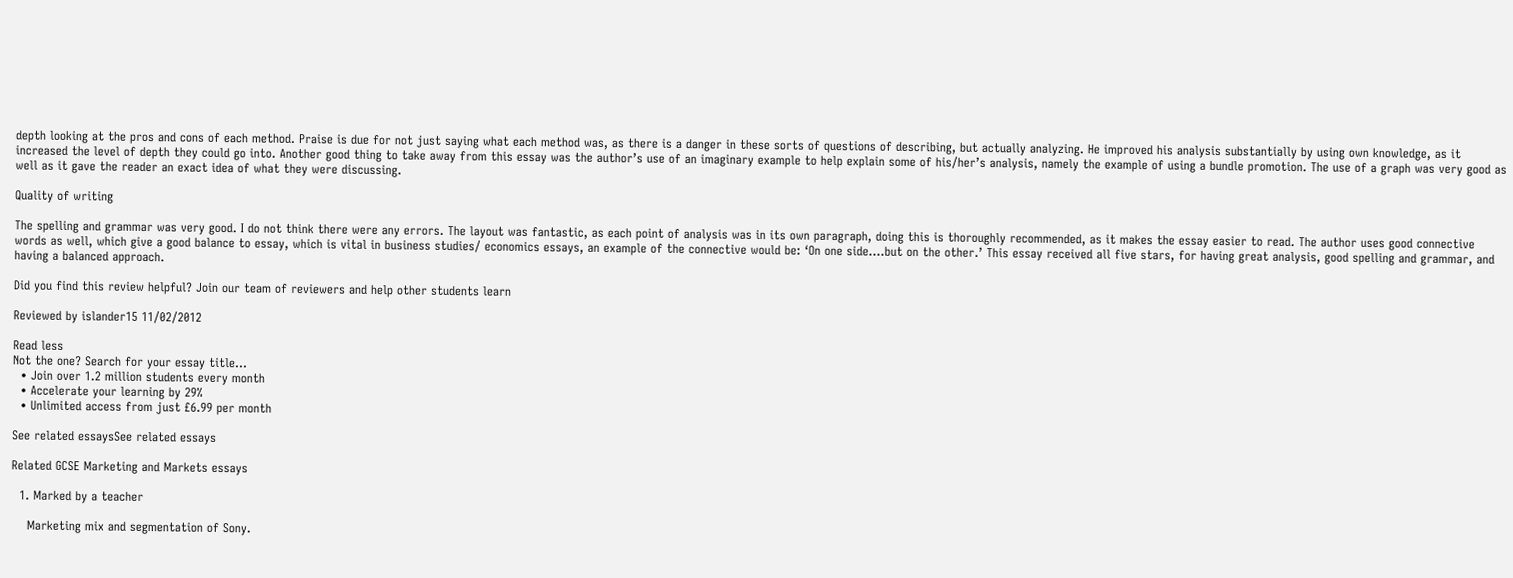depth looking at the pros and cons of each method. Praise is due for not just saying what each method was, as there is a danger in these sorts of questions of describing, but actually analyzing. He improved his analysis substantially by using own knowledge, as it increased the level of depth they could go into. Another good thing to take away from this essay was the author’s use of an imaginary example to help explain some of his/her’s analysis, namely the example of using a bundle promotion. The use of a graph was very good as well as it gave the reader an exact idea of what they were discussing.

Quality of writing

The spelling and grammar was very good. I do not think there were any errors. The layout was fantastic, as each point of analysis was in its own paragraph, doing this is thoroughly recommended, as it makes the essay easier to read. The author uses good connective words as well, which give a good balance to essay, which is vital in business studies/ economics essays, an example of the connective would be: ‘On one side….but on the other.’ This essay received all five stars, for having great analysis, good spelling and grammar, and having a balanced approach.

Did you find this review helpful? Join our team of reviewers and help other students learn

Reviewed by islander15 11/02/2012

Read less
Not the one? Search for your essay title...
  • Join over 1.2 million students every month
  • Accelerate your learning by 29%
  • Unlimited access from just £6.99 per month

See related essaysSee related essays

Related GCSE Marketing and Markets essays

  1. Marked by a teacher

    Marketing mix and segmentation of Sony.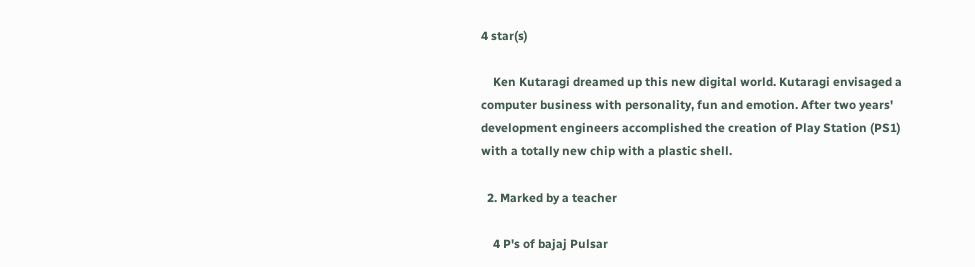4 star(s)

    Ken Kutaragi dreamed up this new digital world. Kutaragi envisaged a computer business with personality, fun and emotion. After two years' development engineers accomplished the creation of Play Station (PS1) with a totally new chip with a plastic shell.

  2. Marked by a teacher

    4 P's of bajaj Pulsar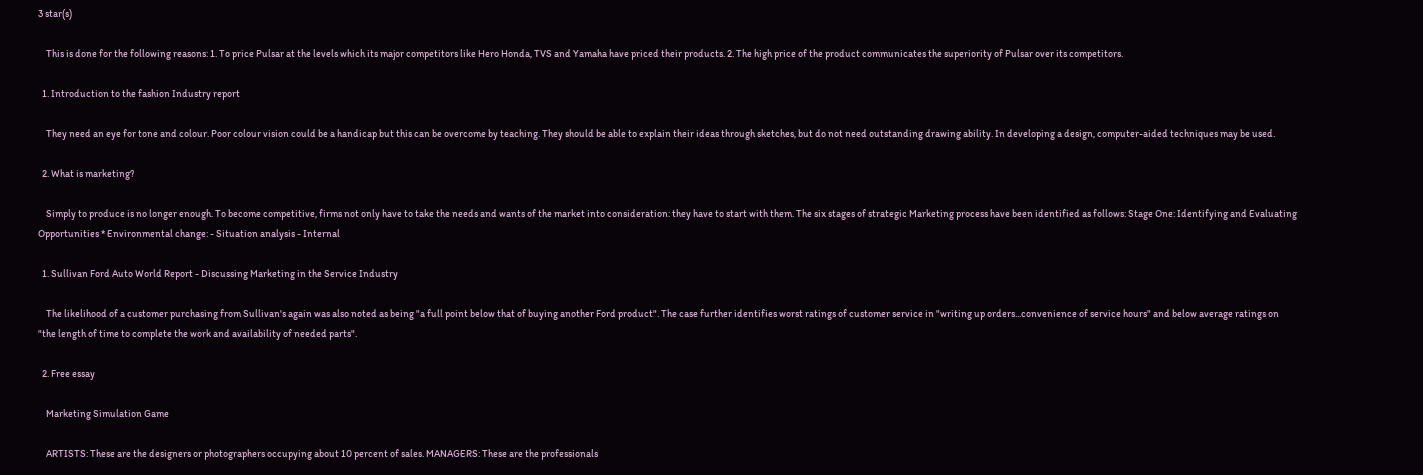3 star(s)

    This is done for the following reasons: 1. To price Pulsar at the levels which its major competitors like Hero Honda, TVS and Yamaha have priced their products. 2. The high price of the product communicates the superiority of Pulsar over its competitors.

  1. Introduction to the fashion Industry report

    They need an eye for tone and colour. Poor colour vision could be a handicap but this can be overcome by teaching. They should be able to explain their ideas through sketches, but do not need outstanding drawing ability. In developing a design, computer-aided techniques may be used.

  2. What is marketing?

    Simply to produce is no longer enough. To become competitive, firms not only have to take the needs and wants of the market into consideration: they have to start with them. The six stages of strategic Marketing process have been identified as follows: Stage One: Identifying and Evaluating Opportunities * Environmental change: - Situation analysis - Internal

  1. Sullivan Ford Auto World Report - Discussing Marketing in the Service Industry

    The likelihood of a customer purchasing from Sullivan's again was also noted as being "a full point below that of buying another Ford product". The case further identifies worst ratings of customer service in "writing up orders...convenience of service hours" and below average ratings on "the length of time to complete the work and availability of needed parts".

  2. Free essay

    Marketing Simulation Game

    ARTISTS: These are the designers or photographers occupying about 10 percent of sales. MANAGERS: These are the professionals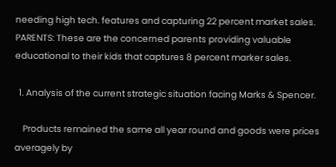needing high tech. features and capturing 22 percent market sales. PARENTS: These are the concerned parents providing valuable educational to their kids that captures 8 percent marker sales.

  1. Analysis of the current strategic situation facing Marks & Spencer.

    Products remained the same all year round and goods were prices averagely by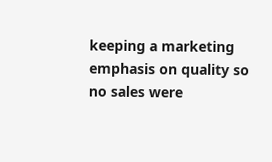keeping a marketing emphasis on quality so no sales were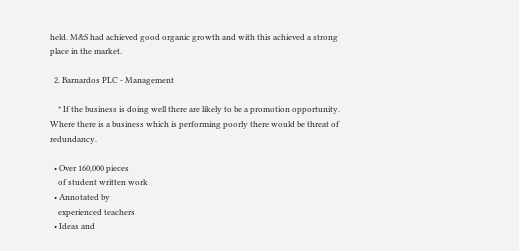held. M&S had achieved good organic growth and with this achieved a strong place in the market.

  2. Barnardos PLC - Management

    * If the business is doing well there are likely to be a promotion opportunity. Where there is a business which is performing poorly there would be threat of redundancy.

  • Over 160,000 pieces
    of student written work
  • Annotated by
    experienced teachers
  • Ideas and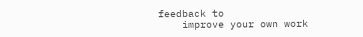feedback to
    improve your own work